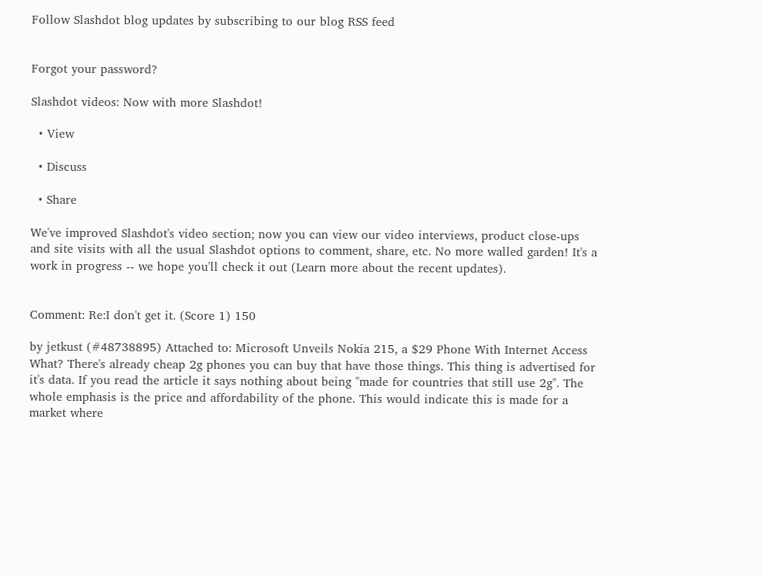Follow Slashdot blog updates by subscribing to our blog RSS feed


Forgot your password?

Slashdot videos: Now with more Slashdot!

  • View

  • Discuss

  • Share

We've improved Slashdot's video section; now you can view our video interviews, product close-ups and site visits with all the usual Slashdot options to comment, share, etc. No more walled garden! It's a work in progress -- we hope you'll check it out (Learn more about the recent updates).


Comment: Re:I don't get it. (Score 1) 150

by jetkust (#48738895) Attached to: Microsoft Unveils Nokia 215, a $29 Phone With Internet Access
What? There's already cheap 2g phones you can buy that have those things. This thing is advertised for it's data. If you read the article it says nothing about being "made for countries that still use 2g". The whole emphasis is the price and affordability of the phone. This would indicate this is made for a market where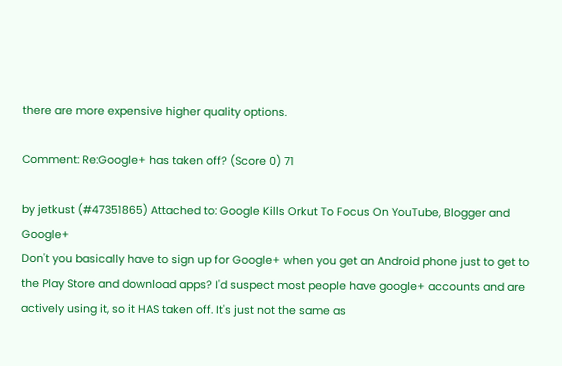there are more expensive higher quality options.

Comment: Re:Google+ has taken off? (Score 0) 71

by jetkust (#47351865) Attached to: Google Kills Orkut To Focus On YouTube, Blogger and Google+
Don't you basically have to sign up for Google+ when you get an Android phone just to get to the Play Store and download apps? I'd suspect most people have google+ accounts and are actively using it, so it HAS taken off. It's just not the same as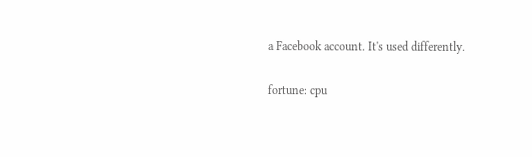a Facebook account. It's used differently.

fortune: cpu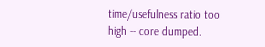time/usefulness ratio too high -- core dumped.